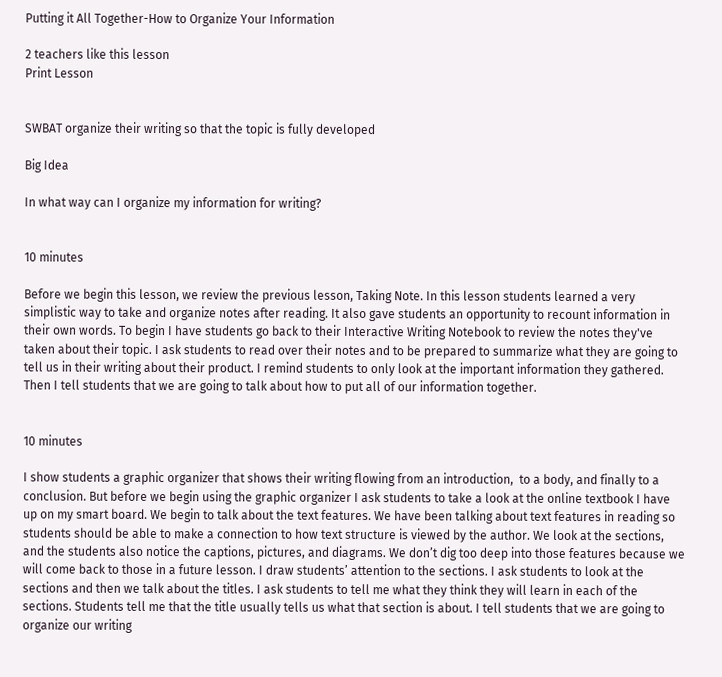Putting it All Together-How to Organize Your Information

2 teachers like this lesson
Print Lesson


SWBAT organize their writing so that the topic is fully developed

Big Idea

In what way can I organize my information for writing?


10 minutes

Before we begin this lesson, we review the previous lesson, Taking Note. In this lesson students learned a very simplistic way to take and organize notes after reading. It also gave students an opportunity to recount information in their own words. To begin I have students go back to their Interactive Writing Notebook to review the notes they've taken about their topic. I ask students to read over their notes and to be prepared to summarize what they are going to tell us in their writing about their product. I remind students to only look at the important information they gathered. Then I tell students that we are going to talk about how to put all of our information together.


10 minutes

I show students a graphic organizer that shows their writing flowing from an introduction,  to a body, and finally to a conclusion. But before we begin using the graphic organizer I ask students to take a look at the online textbook I have up on my smart board. We begin to talk about the text features. We have been talking about text features in reading so students should be able to make a connection to how text structure is viewed by the author. We look at the sections, and the students also notice the captions, pictures, and diagrams. We don’t dig too deep into those features because we will come back to those in a future lesson. I draw students’ attention to the sections. I ask students to look at the sections and then we talk about the titles. I ask students to tell me what they think they will learn in each of the sections. Students tell me that the title usually tells us what that section is about. I tell students that we are going to organize our writing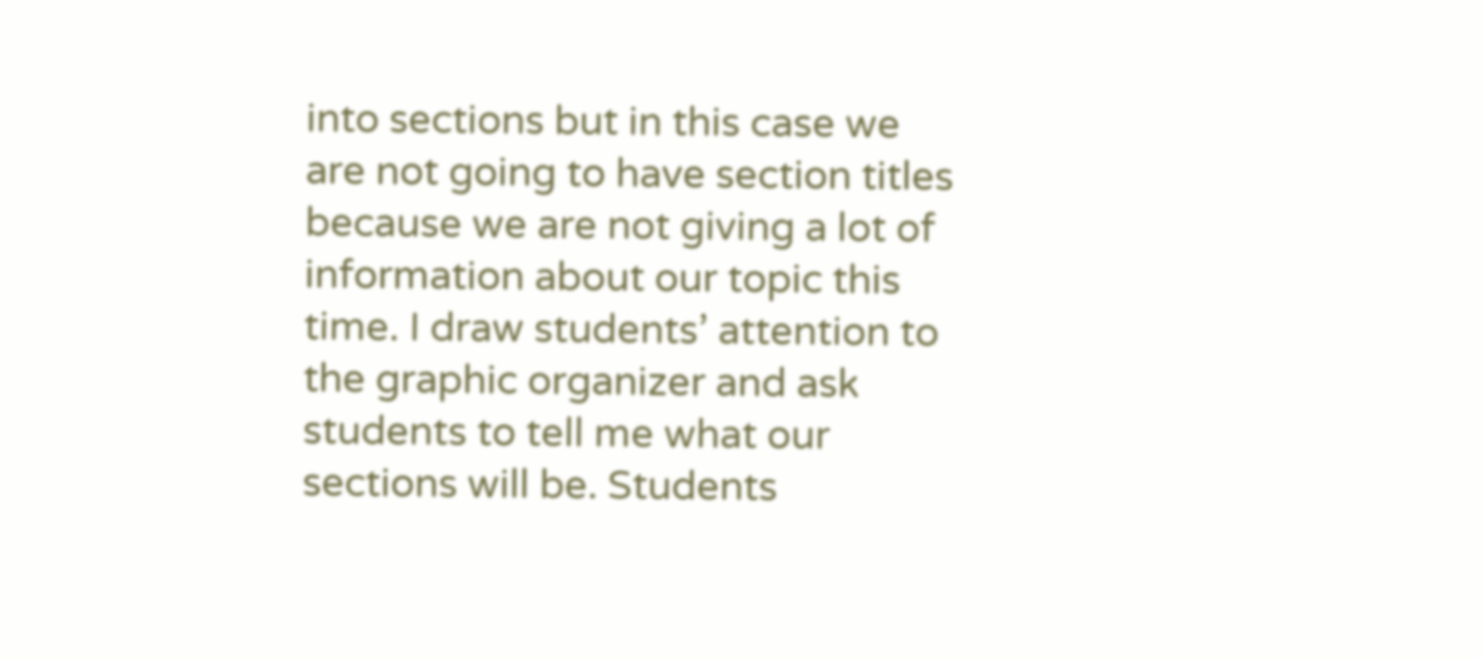into sections but in this case we are not going to have section titles because we are not giving a lot of information about our topic this time. I draw students’ attention to the graphic organizer and ask students to tell me what our sections will be. Students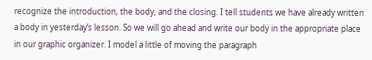recognize the introduction, the body, and the closing. I tell students we have already written a body in yesterday’s lesson. So we will go ahead and write our body in the appropriate place in our graphic organizer. I model a little of moving the paragraph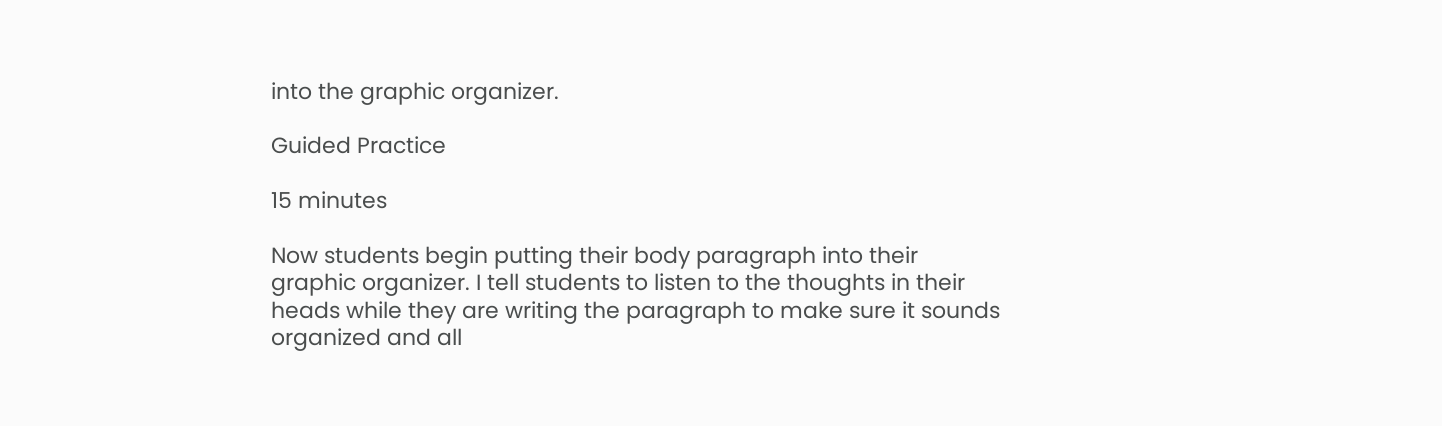into the graphic organizer.

Guided Practice

15 minutes

Now students begin putting their body paragraph into their graphic organizer. I tell students to listen to the thoughts in their heads while they are writing the paragraph to make sure it sounds organized and all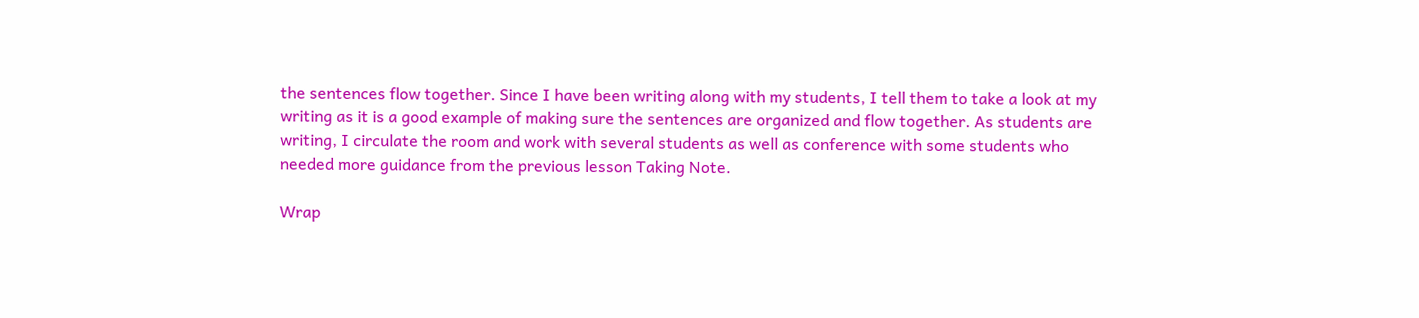the sentences flow together. Since I have been writing along with my students, I tell them to take a look at my writing as it is a good example of making sure the sentences are organized and flow together. As students are writing, I circulate the room and work with several students as well as conference with some students who needed more guidance from the previous lesson Taking Note.

Wrap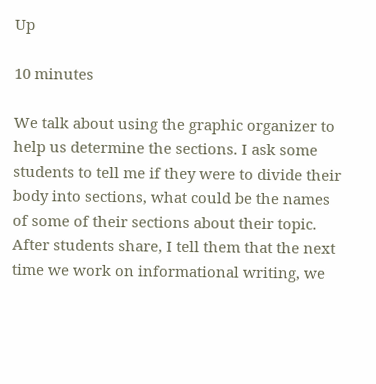Up

10 minutes

We talk about using the graphic organizer to help us determine the sections. I ask some students to tell me if they were to divide their body into sections, what could be the names of some of their sections about their topic. After students share, I tell them that the next time we work on informational writing, we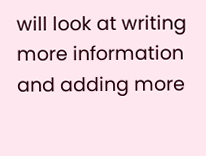will look at writing more information and adding more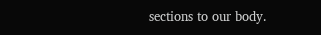sections to our body.